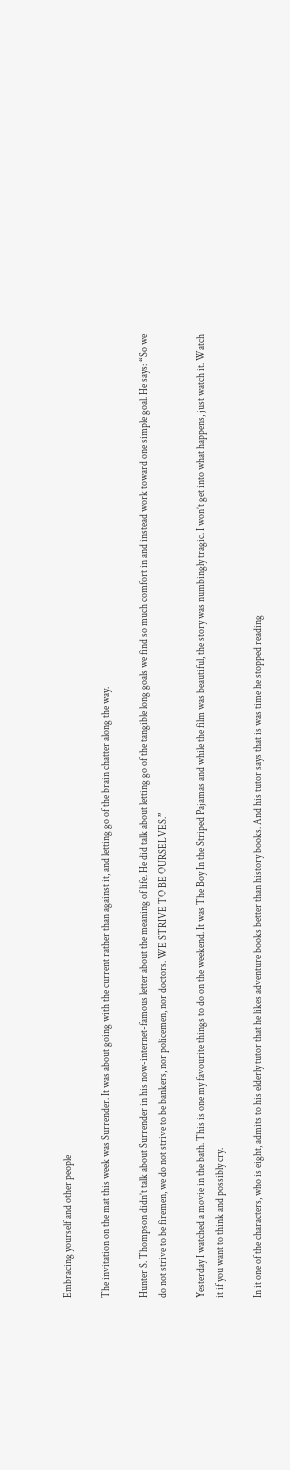Embracing yourself and other people

The invitation on the mat this week was Surrender. It was about going with the current rather than against it, and letting go of the brain chatter along the way.

Hunter S. Thompson didn’t talk about Surrender in his now-internet-famous letter about the meaning of life. He did talk about letting go of the tangible long goals we find so much comfort in and instead work toward one simple goal. He says: “So we do not strive to be firemen, we do not strive to be bankers, nor policemen, nor doctors. WE STRIVE TO BE OURSELVES.”

Yesterday I watched a movie in the bath. This is one my favourite things to do on the weekend. It was The Boy In the Striped Pajamas and while the film was beautiful, the story was numbingly tragic. I won’t get into what happens, just watch it. Watch it if you want to think and possibly cry.

In it one of the characters, who is eight, admits to his elderly tutor that he likes adventure books better than history books. And his tutor says that is was time he stopped reading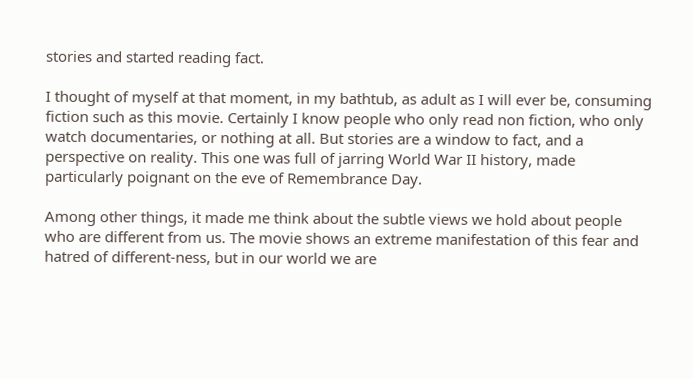stories and started reading fact.

I thought of myself at that moment, in my bathtub, as adult as I will ever be, consuming fiction such as this movie. Certainly I know people who only read non fiction, who only watch documentaries, or nothing at all. But stories are a window to fact, and a perspective on reality. This one was full of jarring World War II history, made particularly poignant on the eve of Remembrance Day.

Among other things, it made me think about the subtle views we hold about people who are different from us. The movie shows an extreme manifestation of this fear and hatred of different-ness, but in our world we are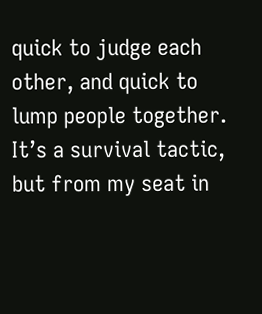quick to judge each other, and quick to lump people together. It’s a survival tactic, but from my seat in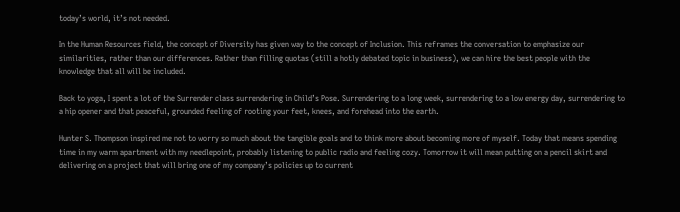today’s world, it’s not needed.

In the Human Resources field, the concept of Diversity has given way to the concept of Inclusion. This reframes the conversation to emphasize our similarities, rather than our differences. Rather than filling quotas (still a hotly debated topic in business), we can hire the best people with the knowledge that all will be included.

Back to yoga, I spent a lot of the Surrender class surrendering in Child’s Pose. Surrendering to a long week, surrendering to a low energy day, surrendering to a hip opener and that peaceful, grounded feeling of rooting your feet, knees, and forehead into the earth.

Hunter S. Thompson inspired me not to worry so much about the tangible goals and to think more about becoming more of myself. Today that means spending time in my warm apartment with my needlepoint, probably listening to public radio and feeling cozy. Tomorrow it will mean putting on a pencil skirt and delivering on a project that will bring one of my company’s policies up to current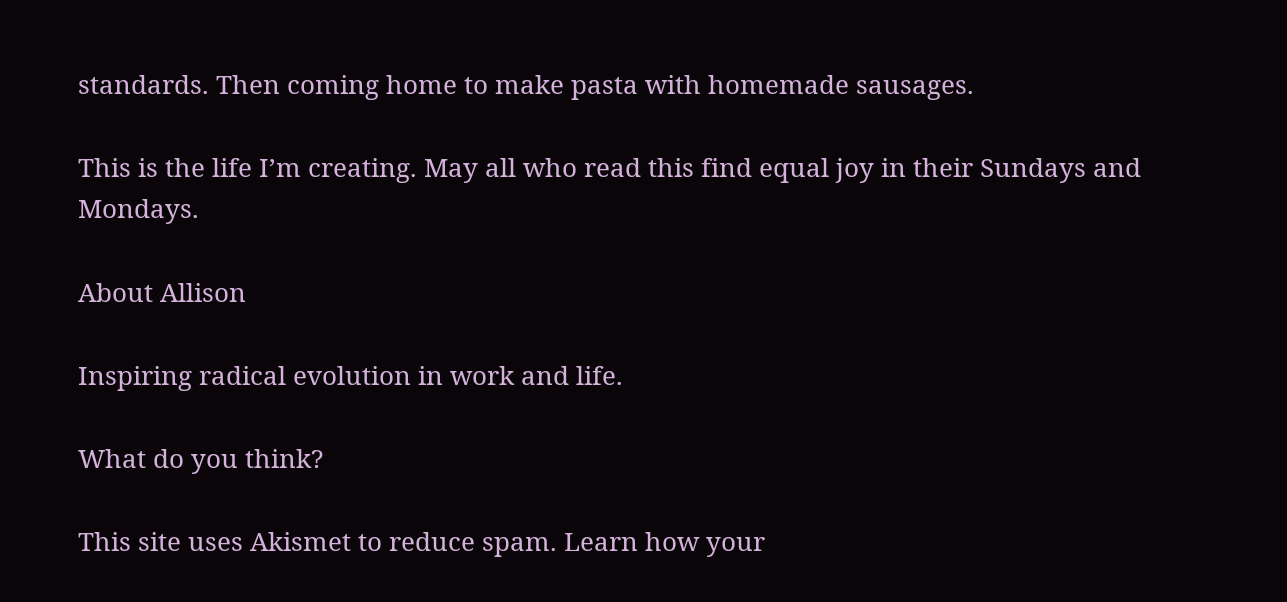standards. Then coming home to make pasta with homemade sausages.

This is the life I’m creating. May all who read this find equal joy in their Sundays and Mondays.

About Allison

Inspiring radical evolution in work and life.

What do you think?

This site uses Akismet to reduce spam. Learn how your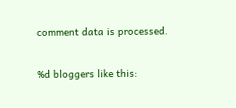comment data is processed.

%d bloggers like this: